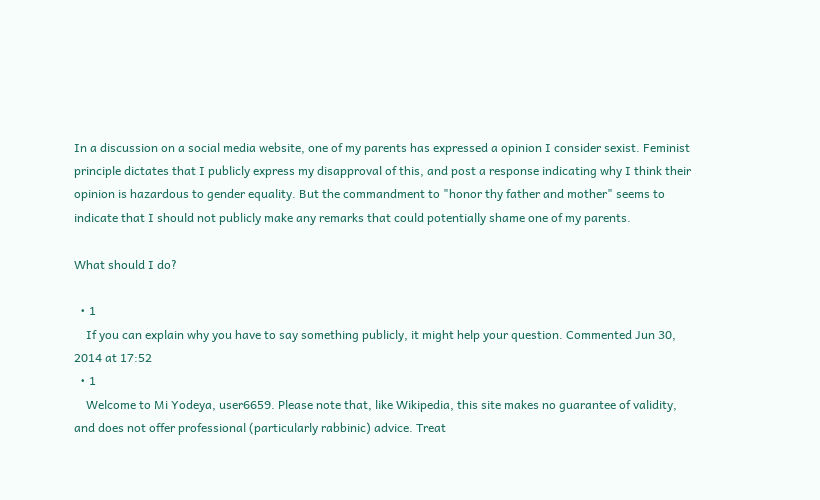In a discussion on a social media website, one of my parents has expressed a opinion I consider sexist. Feminist principle dictates that I publicly express my disapproval of this, and post a response indicating why I think their opinion is hazardous to gender equality. But the commandment to "honor thy father and mother" seems to indicate that I should not publicly make any remarks that could potentially shame one of my parents.

What should I do?

  • 1
    If you can explain why you have to say something publicly, it might help your question. Commented Jun 30, 2014 at 17:52
  • 1
    Welcome to Mi Yodeya, user6659. Please note that, like Wikipedia, this site makes no guarantee of validity, and does not offer professional (particularly rabbinic) advice. Treat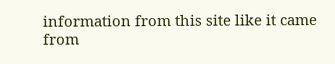information from this site like it came from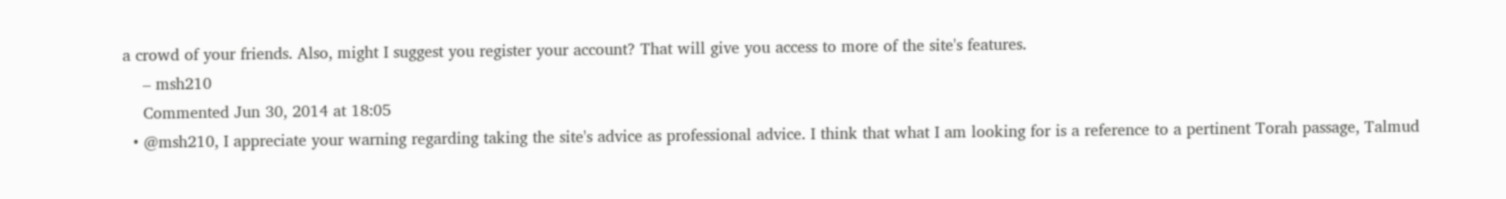a crowd of your friends. Also, might I suggest you register your account? That will give you access to more of the site's features.
    – msh210
    Commented Jun 30, 2014 at 18:05
  • @msh210, I appreciate your warning regarding taking the site's advice as professional advice. I think that what I am looking for is a reference to a pertinent Torah passage, Talmud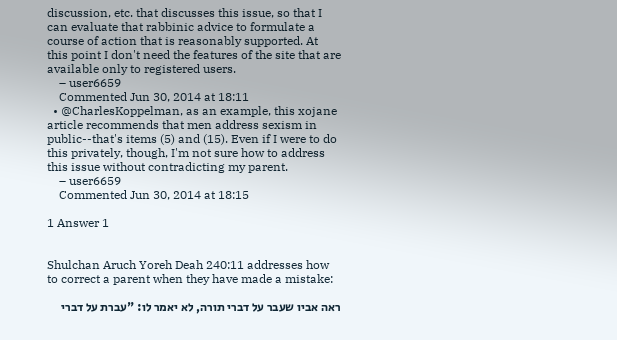discussion, etc. that discusses this issue, so that I can evaluate that rabbinic advice to formulate a course of action that is reasonably supported. At this point I don't need the features of the site that are available only to registered users.
    – user6659
    Commented Jun 30, 2014 at 18:11
  • @CharlesKoppelman, as an example, this xojane article recommends that men address sexism in public--that's items (5) and (15). Even if I were to do this privately, though, I'm not sure how to address this issue without contradicting my parent.
    – user6659
    Commented Jun 30, 2014 at 18:15

1 Answer 1


Shulchan Aruch Yoreh Deah 240:11 addresses how to correct a parent when they have made a mistake:

ראה אביו שעבר על דברי תורה, לא יאמר לו: "עברת על דברי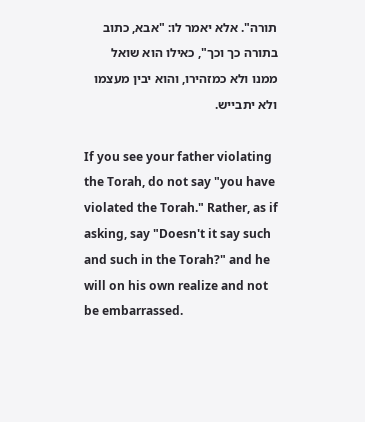תורה". אלא יאמר לו: "אבא, כתוב בתורה כך וכך", כאילו הוא שואל ממנו ולא כמזהירו, והוא יבין מעצמו ולא יתבייש.

If you see your father violating the Torah, do not say "you have violated the Torah." Rather, as if asking, say "Doesn't it say such and such in the Torah?" and he will on his own realize and not be embarrassed.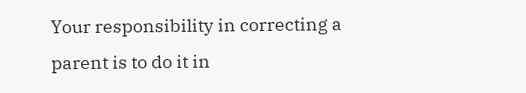Your responsibility in correcting a parent is to do it in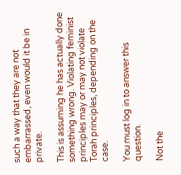such a way that they are not embarrassed, even would it be in private.

This is assuming he has actually done something wrong. Violating feminist principles may or may not violate Torah principles, depending on the case.

You must log in to answer this question.

Not the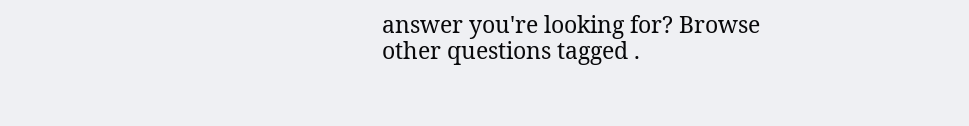answer you're looking for? Browse other questions tagged .